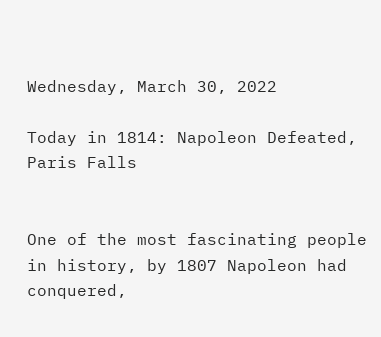Wednesday, March 30, 2022

Today in 1814: Napoleon Defeated, Paris Falls


One of the most fascinating people in history, by 1807 Napoleon had conquered,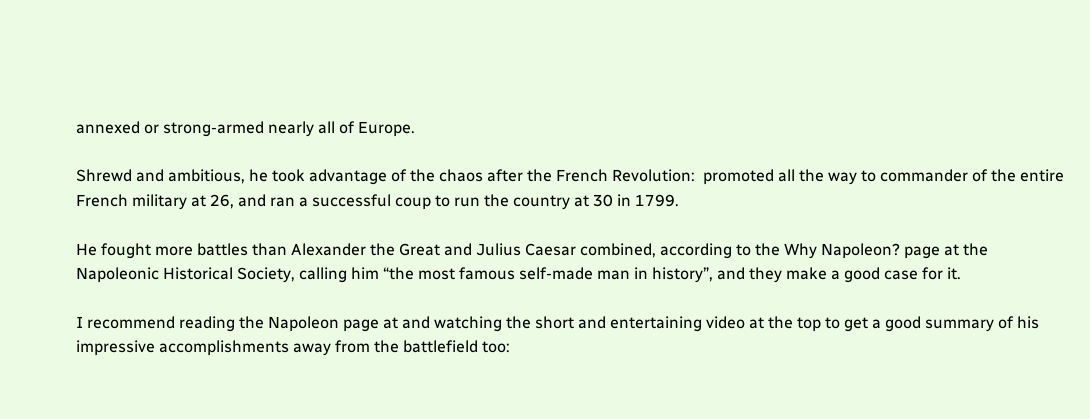annexed or strong-armed nearly all of Europe.

Shrewd and ambitious, he took advantage of the chaos after the French Revolution:  promoted all the way to commander of the entire French military at 26, and ran a successful coup to run the country at 30 in 1799.

He fought more battles than Alexander the Great and Julius Caesar combined, according to the Why Napoleon? page at the Napoleonic Historical Society, calling him “the most famous self-made man in history”, and they make a good case for it.

I recommend reading the Napoleon page at and watching the short and entertaining video at the top to get a good summary of his impressive accomplishments away from the battlefield too: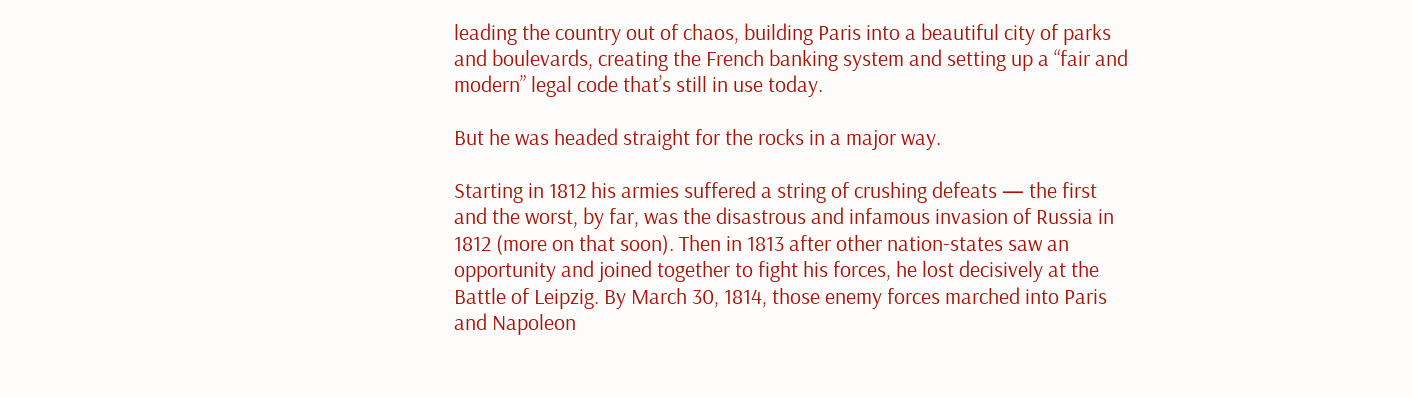leading the country out of chaos, building Paris into a beautiful city of parks and boulevards, creating the French banking system and setting up a “fair and modern” legal code that’s still in use today.

But he was headed straight for the rocks in a major way.

Starting in 1812 his armies suffered a string of crushing defeats — the first and the worst, by far, was the disastrous and infamous invasion of Russia in 1812 (more on that soon). Then in 1813 after other nation-states saw an opportunity and joined together to fight his forces, he lost decisively at the Battle of Leipzig. By March 30, 1814, those enemy forces marched into Paris and Napoleon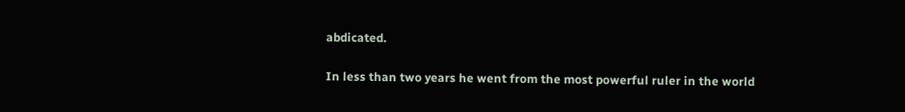abdicated.

In less than two years he went from the most powerful ruler in the world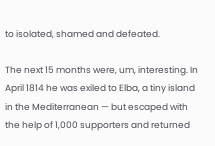to isolated, shamed and defeated.

The next 15 months were, um, interesting. In April 1814 he was exiled to Elba, a tiny island in the Mediterranean — but escaped with the help of 1,000 supporters and returned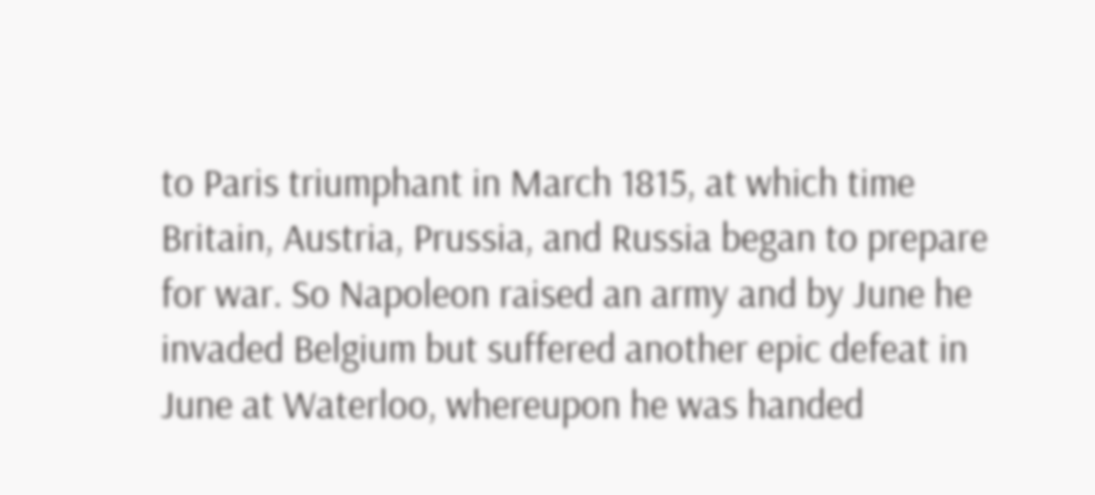to Paris triumphant in March 1815, at which time Britain, Austria, Prussia, and Russia began to prepare for war. So Napoleon raised an army and by June he invaded Belgium but suffered another epic defeat in June at Waterloo, whereupon he was handed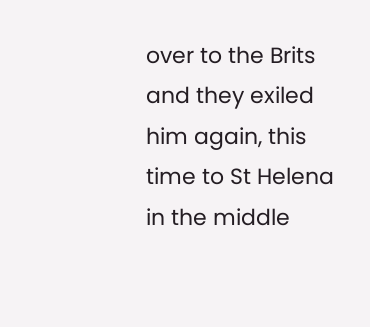over to the Brits and they exiled him again, this time to St Helena in the middle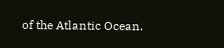of the Atlantic Ocean.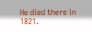He died there in 1821.